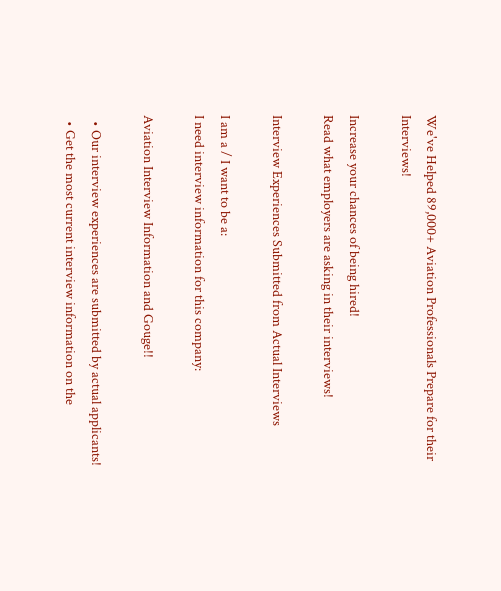We've Helped 89,000+ Aviation Professionals Prepare for their Interviews!

Increase your chances of being hired!
Read what employers are asking in their interviews!

Interview Experiences Submitted from Actual Interviews

I am a / I want to be a:
I need interview information for this company:

Aviation Interview Information and Gouge!!

  • Our interview experiences are submitted by actual applicants!
  • Get the most current interview information on the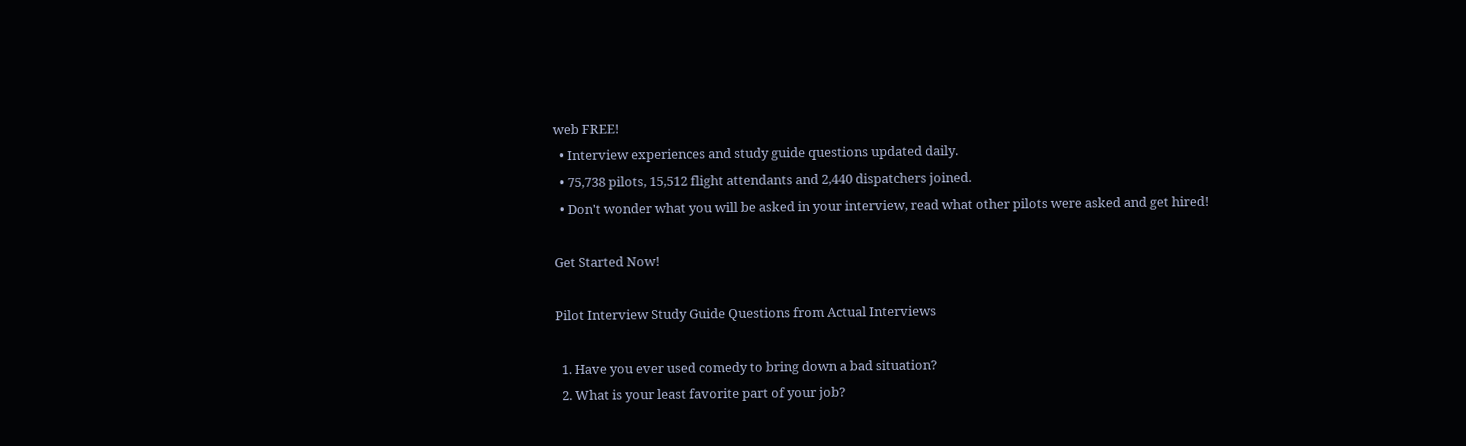web FREE!
  • Interview experiences and study guide questions updated daily.
  • 75,738 pilots, 15,512 flight attendants and 2,440 dispatchers joined.
  • Don't wonder what you will be asked in your interview, read what other pilots were asked and get hired!

Get Started Now!

Pilot Interview Study Guide Questions from Actual Interviews

  1. Have you ever used comedy to bring down a bad situation?
  2. What is your least favorite part of your job?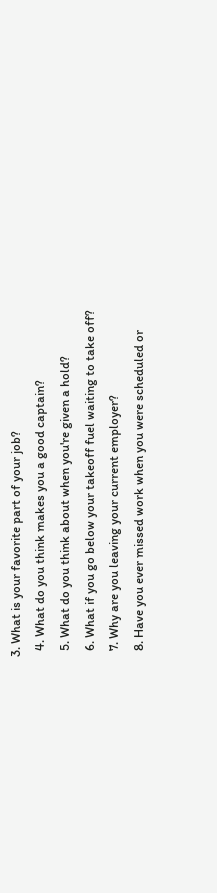3. What is your favorite part of your job?
  4. What do you think makes you a good captain?
  5. What do you think about when you're given a hold?
  6. What if you go below your takeoff fuel waiting to take off?
  7. Why are you leaving your current employer?
  8. Have you ever missed work when you were scheduled or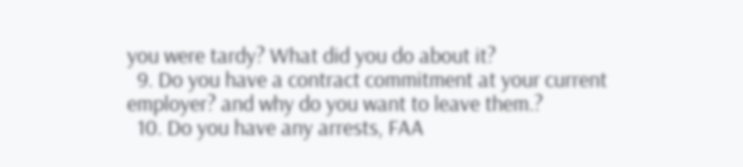you were tardy? What did you do about it?
  9. Do you have a contract commitment at your current employer? and why do you want to leave them.?
  10. Do you have any arrests, FAA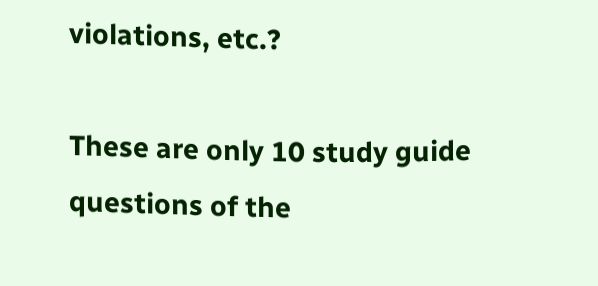violations, etc.?

These are only 10 study guide questions of the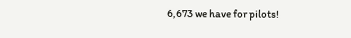6,673 we have for pilots!